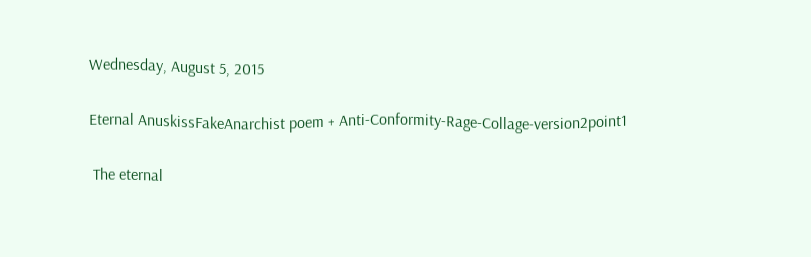Wednesday, August 5, 2015

Eternal AnuskissFakeAnarchist poem + Anti-Conformity-Rage-Collage-version2point1

 The eternal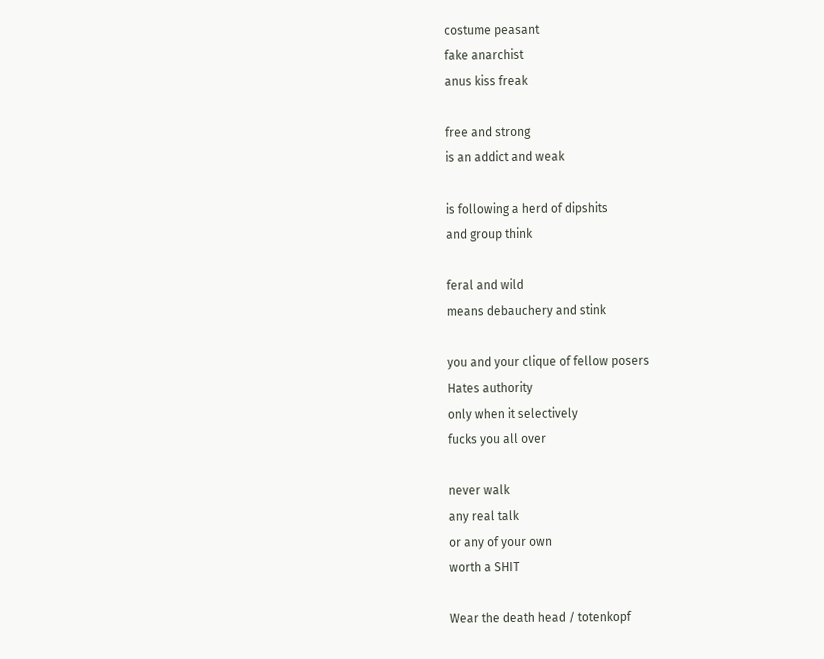costume peasant
fake anarchist
anus kiss freak

free and strong
is an addict and weak

is following a herd of dipshits
and group think

feral and wild
means debauchery and stink

you and your clique of fellow posers
Hates authority
only when it selectively
fucks you all over

never walk
any real talk
or any of your own
worth a SHIT

Wear the death head / totenkopf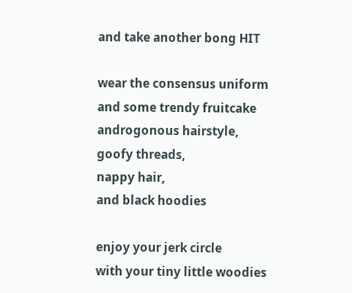and take another bong HIT

wear the consensus uniform
and some trendy fruitcake
androgonous hairstyle,
goofy threads,
nappy hair,
and black hoodies

enjoy your jerk circle
with your tiny little woodies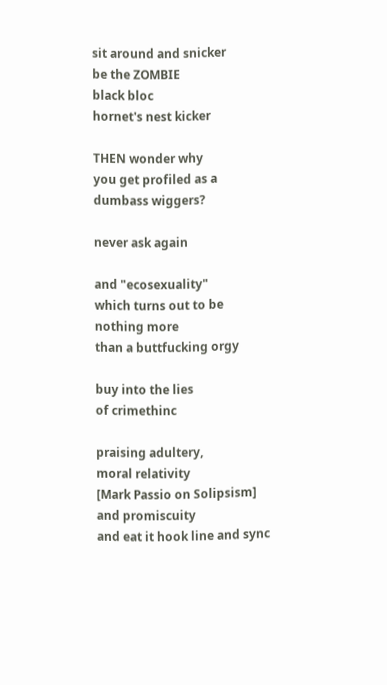sit around and snicker
be the ZOMBIE
black bloc
hornet's nest kicker

THEN wonder why
you get profiled as a
dumbass wiggers?

never ask again

and "ecosexuality"
which turns out to be
nothing more
than a buttfucking orgy

buy into the lies
of crimethinc

praising adultery,
moral relativity
[Mark Passio on Solipsism]
and promiscuity
and eat it hook line and sync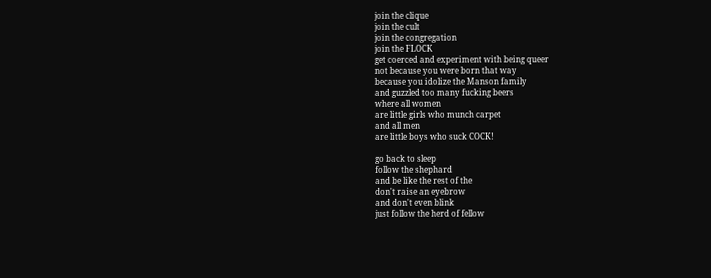join the clique
join the cult
join the congregation
join the FLOCK
get coerced and experiment with being queer
not because you were born that way
because you idolize the Manson family
and guzzled too many fucking beers
where all women
are little girls who munch carpet
and all men
are little boys who suck COCK!

go back to sleep
follow the shephard
and be like the rest of the
don't raise an eyebrow
and don't even blink
just follow the herd of fellow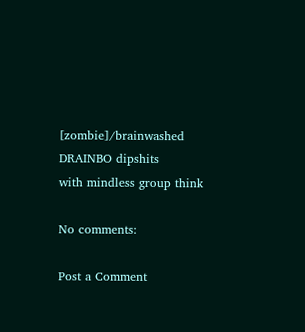[zombie]/brainwashed DRAINBO dipshits
with mindless group think

No comments:

Post a Comment